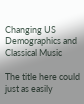Changing US Demographics and Classical Music

The title here could just as easily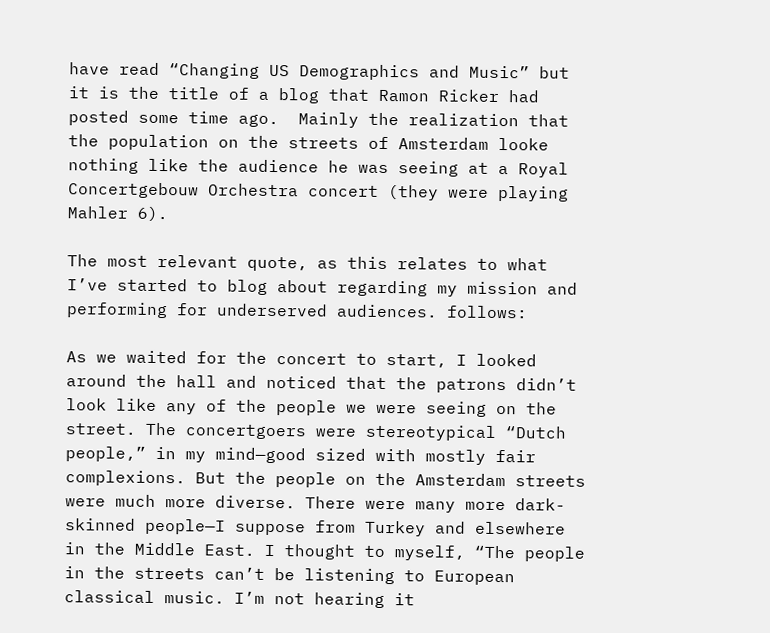have read “Changing US Demographics and Music” but it is the title of a blog that Ramon Ricker had posted some time ago.  Mainly the realization that the population on the streets of Amsterdam looke nothing like the audience he was seeing at a Royal Concertgebouw Orchestra concert (they were playing Mahler 6).

The most relevant quote, as this relates to what I’ve started to blog about regarding my mission and performing for underserved audiences. follows:

As we waited for the concert to start, I looked around the hall and noticed that the patrons didn’t look like any of the people we were seeing on the street. The concertgoers were stereotypical “Dutch people,” in my mind—good sized with mostly fair complexions. But the people on the Amsterdam streets were much more diverse. There were many more dark-skinned people—I suppose from Turkey and elsewhere in the Middle East. I thought to myself, “The people in the streets can’t be listening to European classical music. I’m not hearing it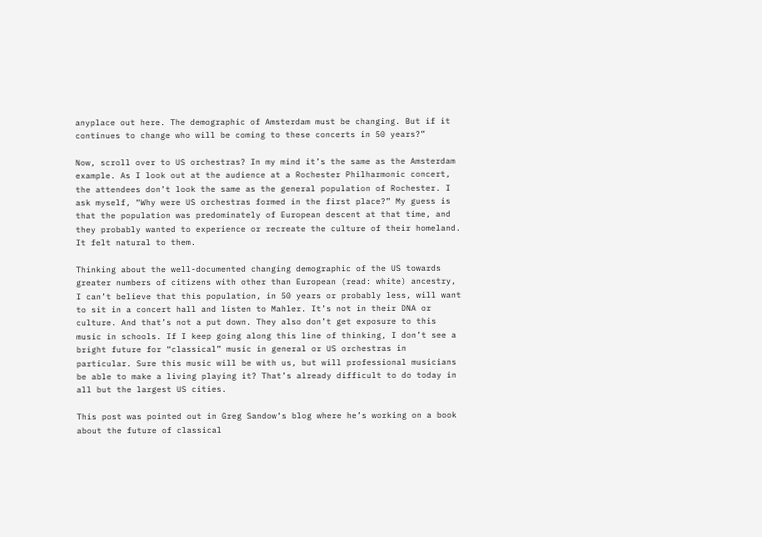anyplace out here. The demographic of Amsterdam must be changing. But if it continues to change who will be coming to these concerts in 50 years?”

Now, scroll over to US orchestras? In my mind it’s the same as the Amsterdam example. As I look out at the audience at a Rochester Philharmonic concert, the attendees don’t look the same as the general population of Rochester. I ask myself, “Why were US orchestras formed in the first place?” My guess is that the population was predominately of European descent at that time, and they probably wanted to experience or recreate the culture of their homeland. It felt natural to them.

Thinking about the well-documented changing demographic of the US towards greater numbers of citizens with other than European (read: white) ancestry, I can’t believe that this population, in 50 years or probably less, will want to sit in a concert hall and listen to Mahler. It’s not in their DNA or culture. And that’s not a put down. They also don’t get exposure to this music in schools. If I keep going along this line of thinking, I don’t see a bright future for “classical” music in general or US orchestras in particular. Sure this music will be with us, but will professional musicians be able to make a living playing it? That’s already difficult to do today in all but the largest US cities.

This post was pointed out in Greg Sandow‘s blog where he’s working on a book about the future of classical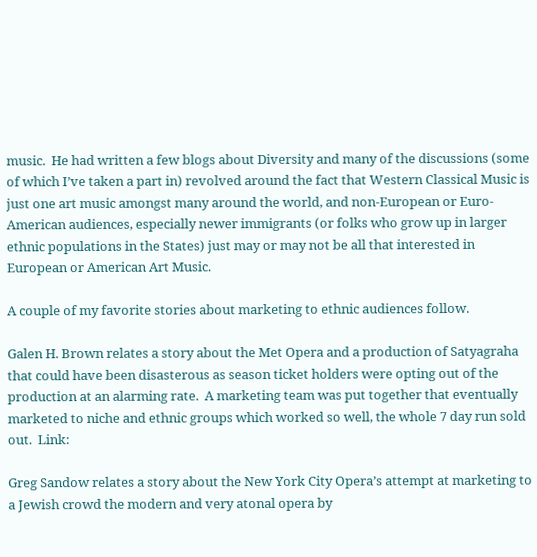music.  He had written a few blogs about Diversity and many of the discussions (some of which I’ve taken a part in) revolved around the fact that Western Classical Music is just one art music amongst many around the world, and non-European or Euro-American audiences, especially newer immigrants (or folks who grow up in larger ethnic populations in the States) just may or may not be all that interested in European or American Art Music.

A couple of my favorite stories about marketing to ethnic audiences follow.

Galen H. Brown relates a story about the Met Opera and a production of Satyagraha that could have been disasterous as season ticket holders were opting out of the production at an alarming rate.  A marketing team was put together that eventually marketed to niche and ethnic groups which worked so well, the whole 7 day run sold out.  Link:

Greg Sandow relates a story about the New York City Opera’s attempt at marketing to a Jewish crowd the modern and very atonal opera by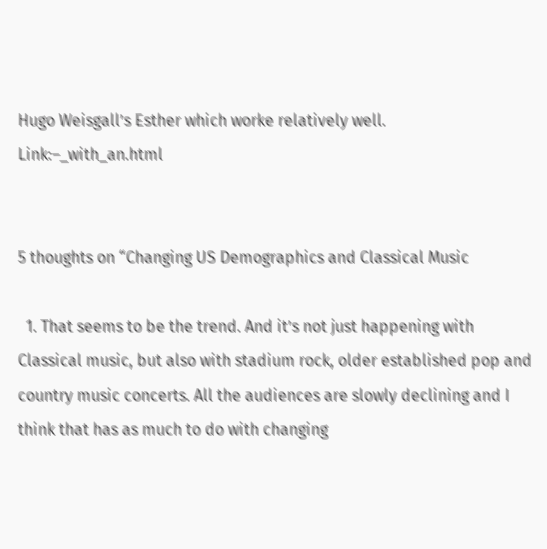Hugo Weisgall’s Esther which worke relatively well.  Link:–_with_an.html


5 thoughts on “Changing US Demographics and Classical Music

  1. That seems to be the trend. And it’s not just happening with Classical music, but also with stadium rock, older established pop and country music concerts. All the audiences are slowly declining and I think that has as much to do with changing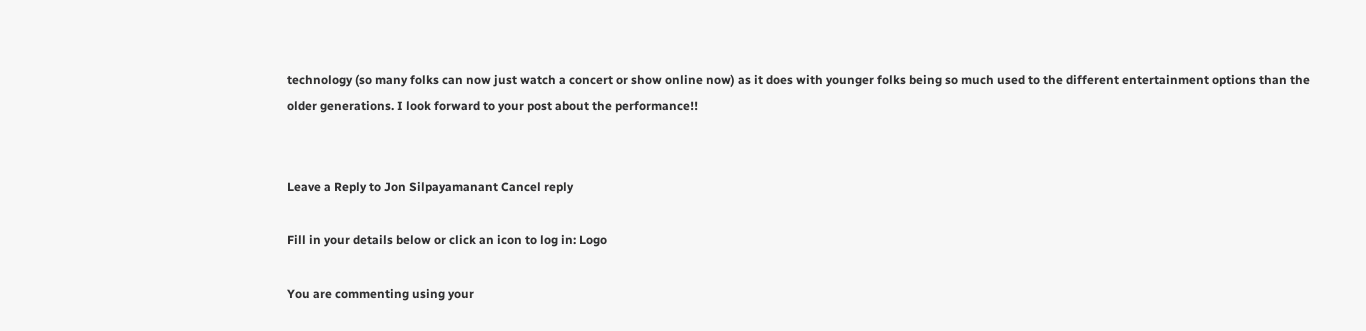technology (so many folks can now just watch a concert or show online now) as it does with younger folks being so much used to the different entertainment options than the older generations. I look forward to your post about the performance!!


Leave a Reply to Jon Silpayamanant Cancel reply

Fill in your details below or click an icon to log in: Logo

You are commenting using your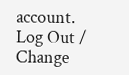account. Log Out /  Change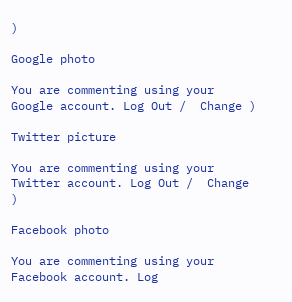)

Google photo

You are commenting using your Google account. Log Out /  Change )

Twitter picture

You are commenting using your Twitter account. Log Out /  Change )

Facebook photo

You are commenting using your Facebook account. Log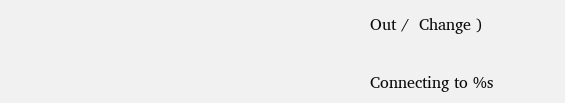Out /  Change )

Connecting to %s